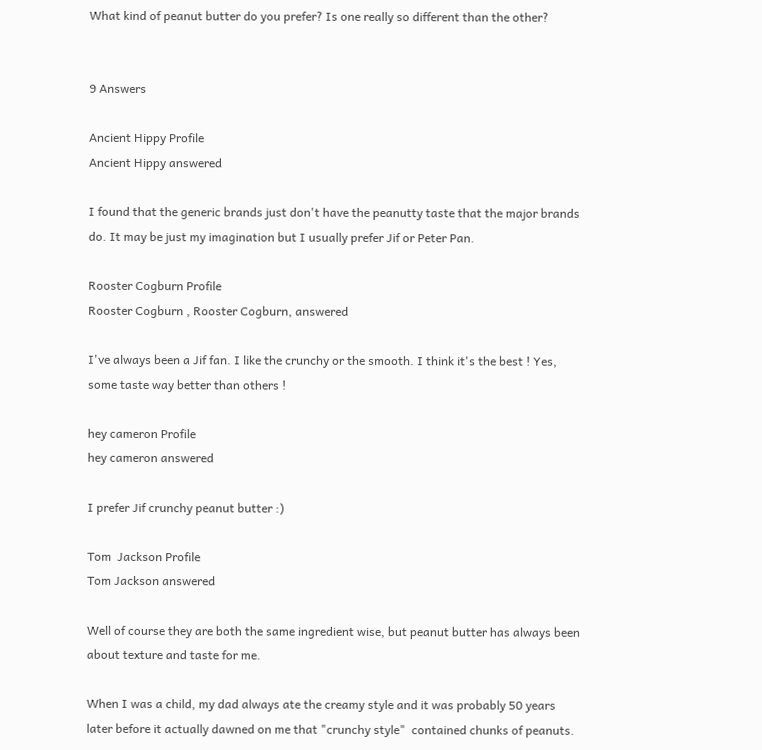What kind of peanut butter do you prefer? Is one really so different than the other?


9 Answers

Ancient Hippy Profile
Ancient Hippy answered

I found that the generic brands just don't have the peanutty taste that the major brands do. It may be just my imagination but I usually prefer Jif or Peter Pan.

Rooster Cogburn Profile
Rooster Cogburn , Rooster Cogburn, answered

I've always been a Jif fan. I like the crunchy or the smooth. I think it's the best ! Yes, some taste way better than others !

hey cameron Profile
hey cameron answered

I prefer Jif crunchy peanut butter :)

Tom  Jackson Profile
Tom Jackson answered

Well of course they are both the same ingredient wise, but peanut butter has always been about texture and taste for me.

When I was a child, my dad always ate the creamy style and it was probably 50 years later before it actually dawned on me that "crunchy style"  contained chunks of peanuts.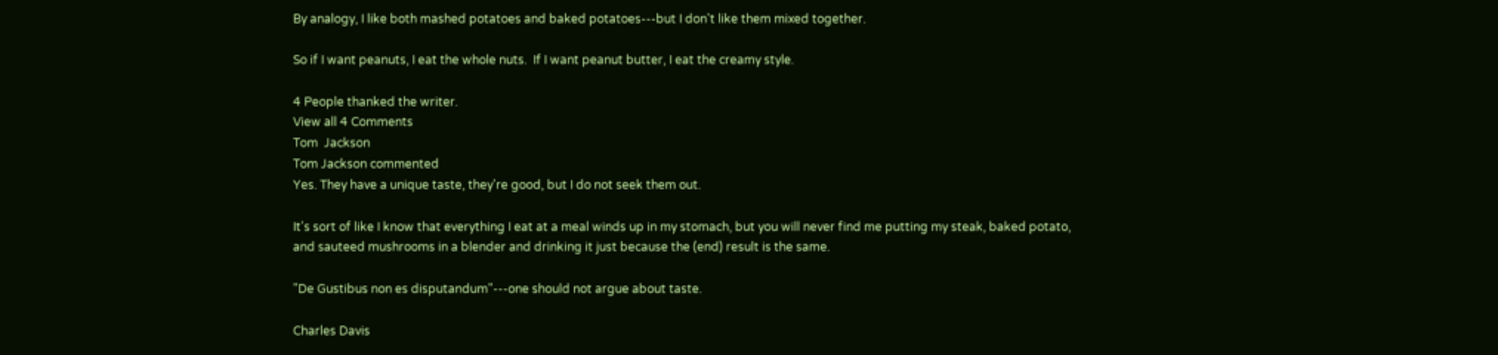By analogy, I like both mashed potatoes and baked potatoes---but I don't like them mixed together.

So if I want peanuts, I eat the whole nuts.  If I want peanut butter, I eat the creamy style.

4 People thanked the writer.
View all 4 Comments
Tom  Jackson
Tom Jackson commented
Yes. They have a unique taste, they're good, but I do not seek them out.

It's sort of like I know that everything I eat at a meal winds up in my stomach, but you will never find me putting my steak, baked potato, and sauteed mushrooms in a blender and drinking it just because the (end) result is the same.

"De Gustibus non es disputandum"---one should not argue about taste.

Charles Davis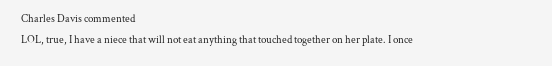Charles Davis commented
LOL, true, I have a niece that will not eat anything that touched together on her plate. I once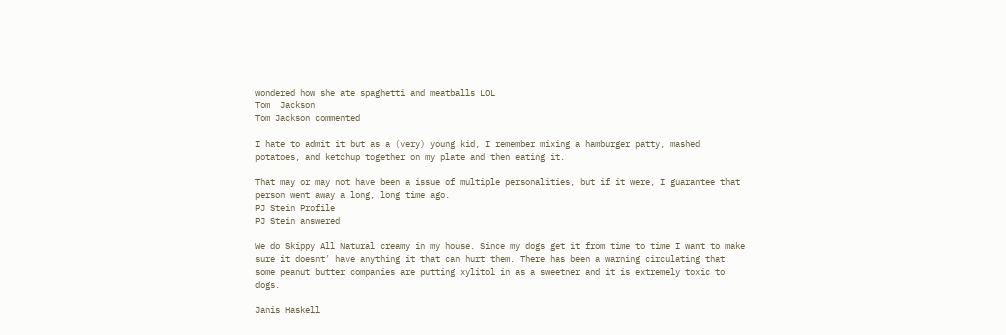wondered how she ate spaghetti and meatballs LOL
Tom  Jackson
Tom Jackson commented

I hate to admit it but as a (very) young kid, I remember mixing a hamburger patty, mashed potatoes, and ketchup together on my plate and then eating it.

That may or may not have been a issue of multiple personalities, but if it were, I guarantee that person went away a long, long time ago.
PJ Stein Profile
PJ Stein answered

We do Skippy All Natural creamy in my house. Since my dogs get it from time to time I want to make sure it doesnt' have anything it that can hurt them. There has been a warning circulating that some peanut butter companies are putting xylitol in as a sweetner and it is extremely toxic to dogs.

Janis Haskell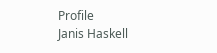Profile
Janis Haskell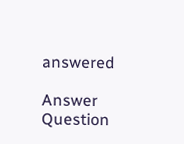answered

Answer Question